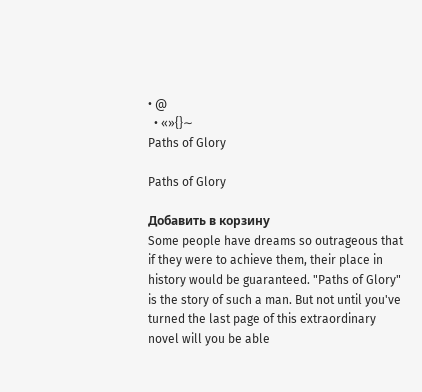• @
  • «»{}∼
Paths of Glory

Paths of Glory

Добавить в корзину
Some people have dreams so outrageous that if they were to achieve them, their place in history would be guaranteed. "Paths of Glory" is the story of such a man. But not until you've turned the last page of this extraordinary novel will you be able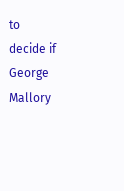to decide if George Mallory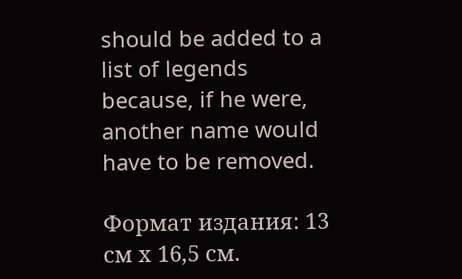should be added to a list of legends because, if he were, another name would have to be removed.

Формат издания: 13 см х 16,5 см.